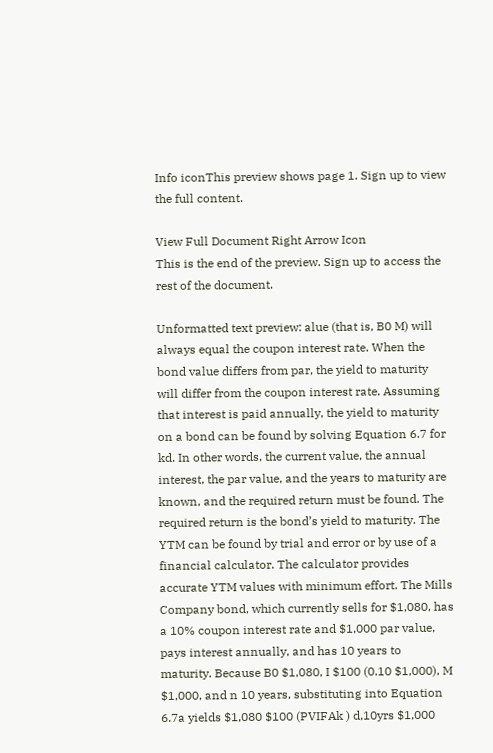Info iconThis preview shows page 1. Sign up to view the full content.

View Full Document Right Arrow Icon
This is the end of the preview. Sign up to access the rest of the document.

Unformatted text preview: alue (that is, B0 M) will always equal the coupon interest rate. When the bond value differs from par, the yield to maturity will differ from the coupon interest rate. Assuming that interest is paid annually, the yield to maturity on a bond can be found by solving Equation 6.7 for kd. In other words, the current value, the annual interest, the par value, and the years to maturity are known, and the required return must be found. The required return is the bond’s yield to maturity. The YTM can be found by trial and error or by use of a financial calculator. The calculator provides accurate YTM values with minimum effort. The Mills Company bond, which currently sells for $1,080, has a 10% coupon interest rate and $1,000 par value, pays interest annually, and has 10 years to maturity. Because B0 $1,080, I $100 (0.10 $1,000), M $1,000, and n 10 years, substituting into Equation 6.7a yields $1,080 $100 (PVIFAk ) d,10yrs $1,000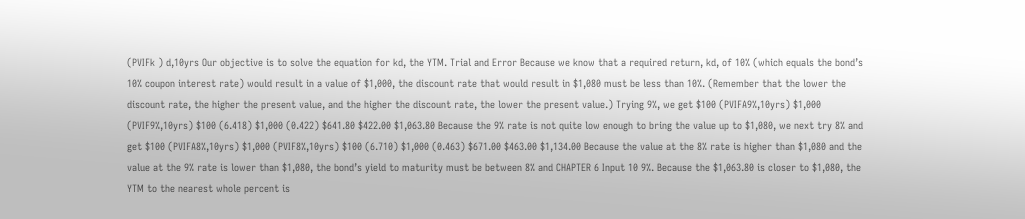(PVIFk ) d,10yrs Our objective is to solve the equation for kd, the YTM. Trial and Error Because we know that a required return, kd, of 10% (which equals the bond’s 10% coupon interest rate) would result in a value of $1,000, the discount rate that would result in $1,080 must be less than 10%. (Remember that the lower the discount rate, the higher the present value, and the higher the discount rate, the lower the present value.) Trying 9%, we get $100 (PVIFA9%,10yrs) $1,000 (PVIF9%,10yrs) $100 (6.418) $1,000 (0.422) $641.80 $422.00 $1,063.80 Because the 9% rate is not quite low enough to bring the value up to $1,080, we next try 8% and get $100 (PVIFA8%,10yrs) $1,000 (PVIF8%,10yrs) $100 (6.710) $1,000 (0.463) $671.00 $463.00 $1,134.00 Because the value at the 8% rate is higher than $1,080 and the value at the 9% rate is lower than $1,080, the bond’s yield to maturity must be between 8% and CHAPTER 6 Input 10 9%. Because the $1,063.80 is closer to $1,080, the YTM to the nearest whole percent is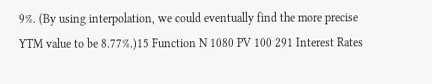9%. (By using interpolation, we could eventually find the more precise YTM value to be 8.77%.)15 Function N 1080 PV 100 291 Interest Rates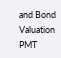and Bond Valuation PMT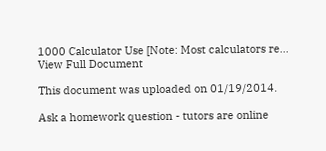1000 Calculator Use [Note: Most calculators re...
View Full Document

This document was uploaded on 01/19/2014.

Ask a homework question - tutors are online